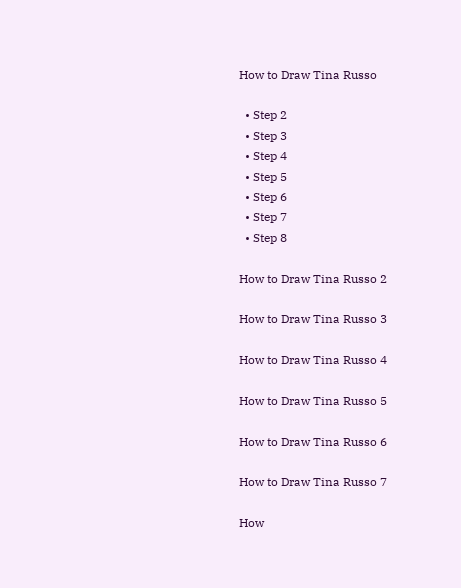How to Draw Tina Russo

  • Step 2
  • Step 3
  • Step 4
  • Step 5
  • Step 6
  • Step 7
  • Step 8

How to Draw Tina Russo 2

How to Draw Tina Russo 3

How to Draw Tina Russo 4

How to Draw Tina Russo 5

How to Draw Tina Russo 6

How to Draw Tina Russo 7

How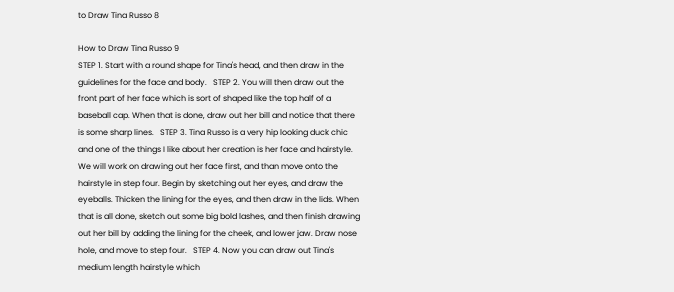to Draw Tina Russo 8

How to Draw Tina Russo 9
STEP 1. Start with a round shape for Tina's head, and then draw in the guidelines for the face and body.   STEP 2. You will then draw out the front part of her face which is sort of shaped like the top half of a baseball cap. When that is done, draw out her bill and notice that there is some sharp lines.   STEP 3. Tina Russo is a very hip looking duck chic and one of the things I like about her creation is her face and hairstyle. We will work on drawing out her face first, and than move onto the hairstyle in step four. Begin by sketching out her eyes, and draw the eyeballs. Thicken the lining for the eyes, and then draw in the lids. When that is all done, sketch out some big bold lashes, and then finish drawing out her bill by adding the lining for the cheek, and lower jaw. Draw nose hole, and move to step four.   STEP 4. Now you can draw out Tina's medium length hairstyle which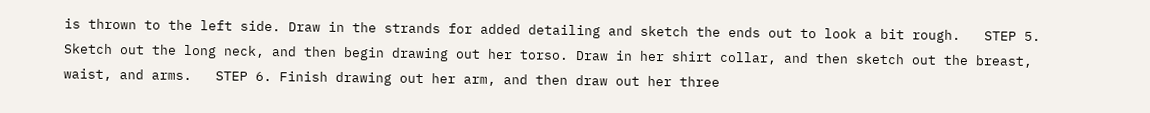is thrown to the left side. Draw in the strands for added detailing and sketch the ends out to look a bit rough.   STEP 5. Sketch out the long neck, and then begin drawing out her torso. Draw in her shirt collar, and then sketch out the breast, waist, and arms.   STEP 6. Finish drawing out her arm, and then draw out her three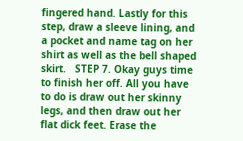fingered hand. Lastly for this step, draw a sleeve lining, and a pocket and name tag on her shirt as well as the bell shaped skirt.   STEP 7. Okay guys time to finish her off. All you have to do is draw out her skinny legs, and then draw out her flat dick feet. Erase the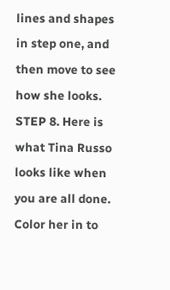lines and shapes in step one, and then move to see how she looks.   STEP 8. Here is what Tina Russo looks like when you are all done. Color her in to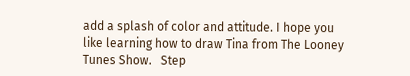add a splash of color and attitude. I hope you like learning how to draw Tina from The Looney Tunes Show.   Step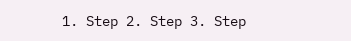1. Step 2. Step 3. Step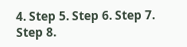4. Step 5. Step 6. Step 7. Step 8.